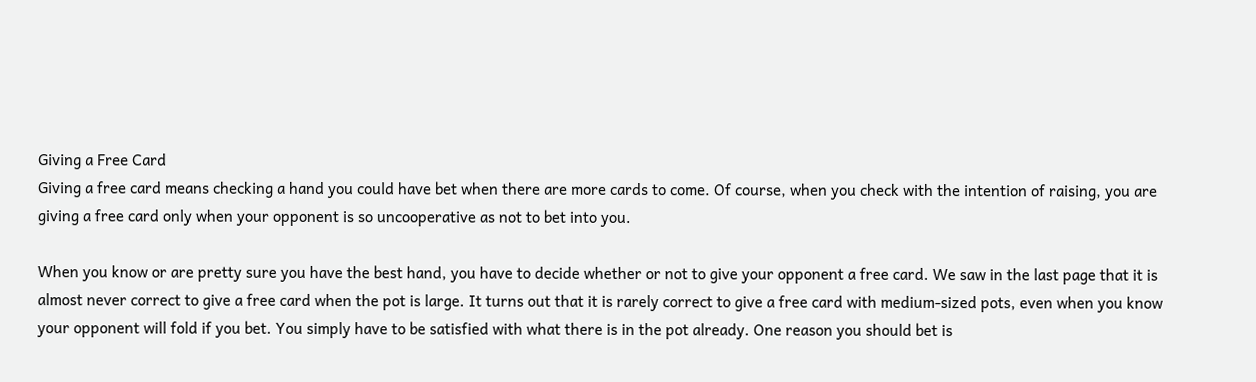Giving a Free Card
Giving a free card means checking a hand you could have bet when there are more cards to come. Of course, when you check with the intention of raising, you are giving a free card only when your opponent is so uncooperative as not to bet into you.

When you know or are pretty sure you have the best hand, you have to decide whether or not to give your opponent a free card. We saw in the last page that it is almost never correct to give a free card when the pot is large. It turns out that it is rarely correct to give a free card with medium-sized pots, even when you know your opponent will fold if you bet. You simply have to be satisfied with what there is in the pot already. One reason you should bet is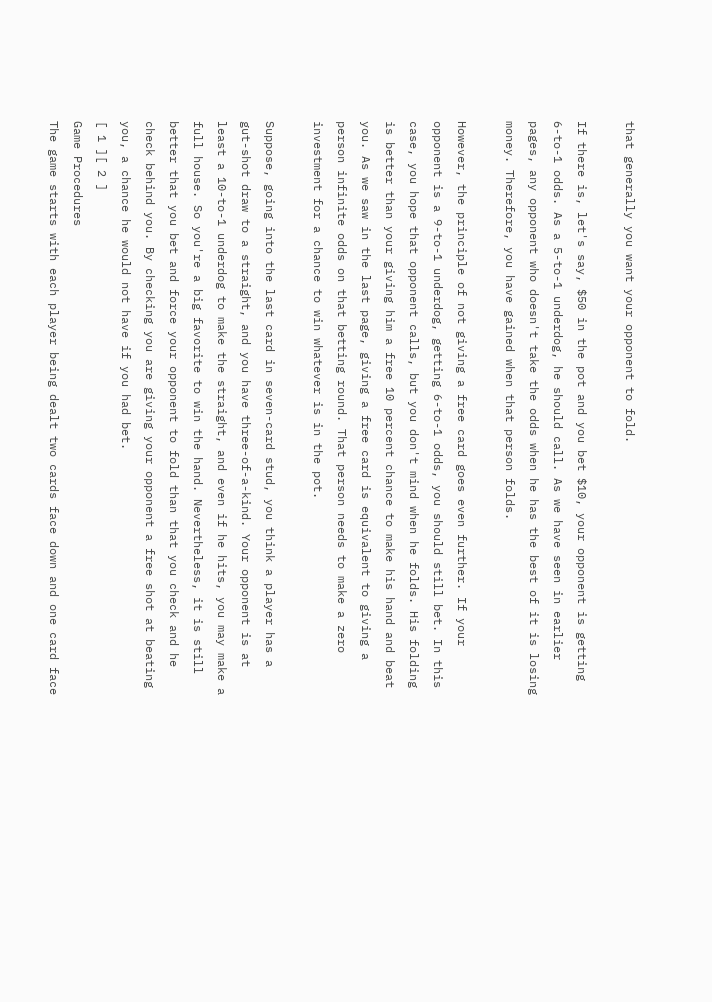that generally you want your opponent to fold.

If there is, let's say, $50 in the pot and you bet $10, your opponent is getting 6-to-1 odds. As a 5-to-1 underdog, he should call. As we have seen in earlier pages, any opponent who doesn't take the odds when he has the best of it is losing money. Therefore, you have gained when that person folds.

However, the principle of not giving a free card goes even further. If your opponent is a 9-to-1 underdog, getting 6-to-1 odds, you should still bet. In this case, you hope that opponent calls, but you don't mind when he folds. His folding is better than your giving him a free 10 percent chance to make his hand and beat you. As we saw in the last page, giving a free card is equivalent to giving a person infinite odds on that betting round. That person needs to make a zero investment for a chance to win whatever is in the pot.

Suppose, going into the last card in seven-card stud, you think a player has a gut-shot draw to a straight, and you have three-of-a-kind. Your opponent is at least a 10-to-1 underdog to make the straight, and even if he hits, you may make a full house. So you're a big favorite to win the hand. Nevertheless, it is still better that you bet and force your opponent to fold than that you check and he check behind you. By checking you are giving your opponent a free shot at beating you, a chance he would not have if you had bet.
[ 1 ][ 2 ]
Game Procedures
The game starts with each player being dealt two cards face down and one card face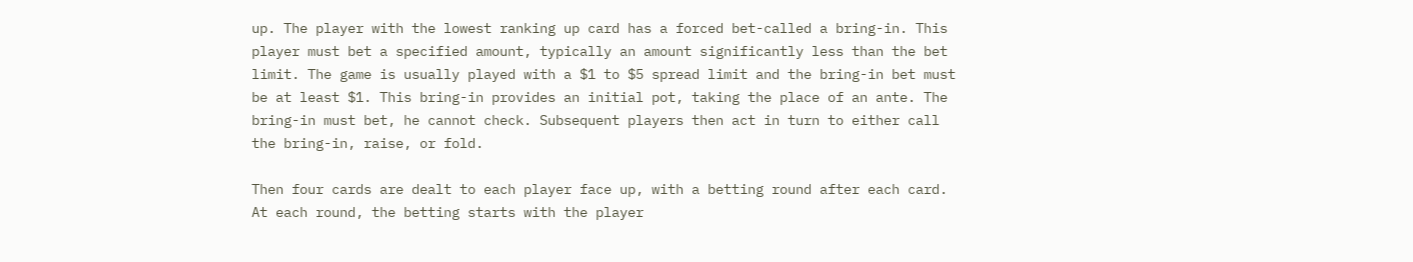up. The player with the lowest ranking up card has a forced bet-called a bring-in. This player must bet a specified amount, typically an amount significantly less than the bet limit. The game is usually played with a $1 to $5 spread limit and the bring-in bet must be at least $1. This bring-in provides an initial pot, taking the place of an ante. The bring-in must bet, he cannot check. Subsequent players then act in turn to either call the bring-in, raise, or fold.

Then four cards are dealt to each player face up, with a betting round after each card. At each round, the betting starts with the player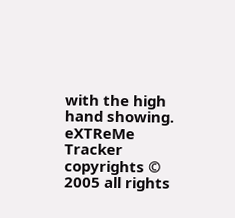with the high hand showing.
eXTReMe Tracker copyrights © 2005 all rights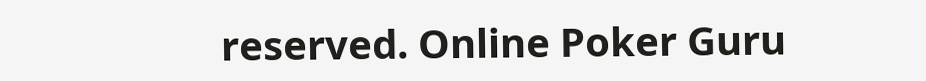reserved. Online Poker Guru